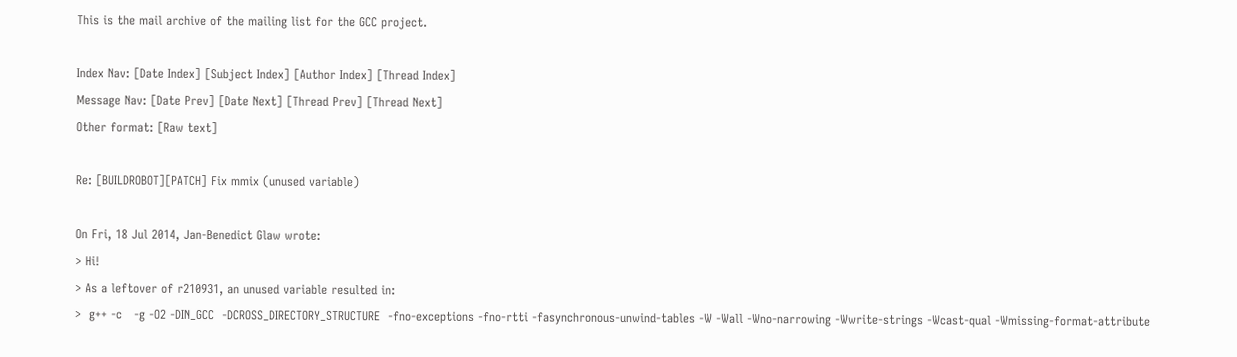This is the mail archive of the mailing list for the GCC project.

Index Nav: [Date Index] [Subject Index] [Author Index] [Thread Index]
Message Nav: [Date Prev] [Date Next] [Thread Prev] [Thread Next]
Other format: [Raw text]

Re: [BUILDROBOT][PATCH] Fix mmix (unused variable)

On Fri, 18 Jul 2014, Jan-Benedict Glaw wrote:
> Hi!
> As a leftover of r210931, an unused variable resulted in:
>  g++ -c   -g -O2 -DIN_GCC  -DCROSS_DIRECTORY_STRUCTURE  -fno-exceptions -fno-rtti -fasynchronous-unwind-tables -W -Wall -Wno-narrowing -Wwrite-strings -Wcast-qual -Wmissing-format-attribute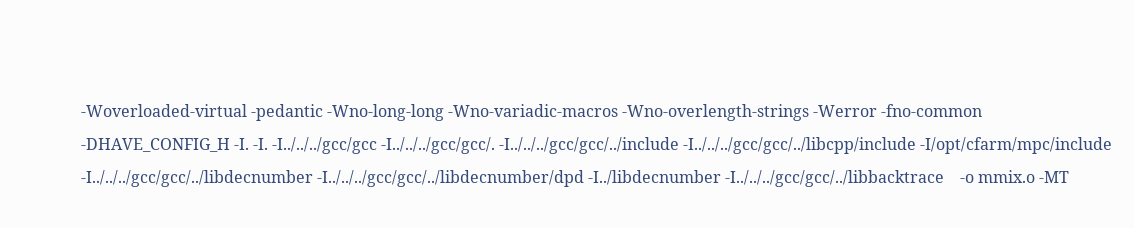-Woverloaded-virtual -pedantic -Wno-long-long -Wno-variadic-macros -Wno-overlength-strings -Werror -fno-common  -DHAVE_CONFIG_H -I. -I. -I../../../gcc/gcc -I../../../gcc/gcc/. -I../../../gcc/gcc/../include -I../../../gcc/gcc/../libcpp/include -I/opt/cfarm/mpc/include  -I../../../gcc/gcc/../libdecnumber -I../../../gcc/gcc/../libdecnumber/dpd -I../libdecnumber -I../../../gcc/gcc/../libbacktrace    -o mmix.o -MT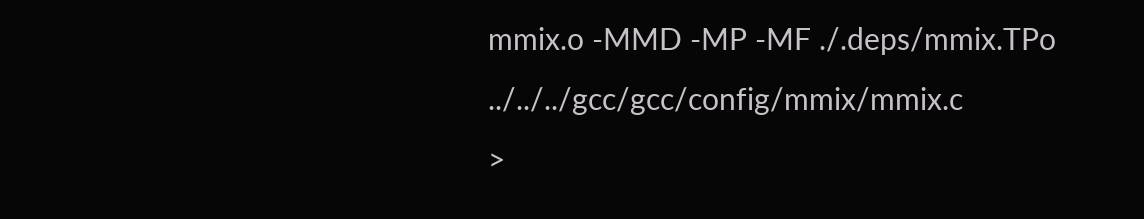mmix.o -MMD -MP -MF ./.deps/mmix.TPo ../../../gcc/gcc/config/mmix/mmix.c
>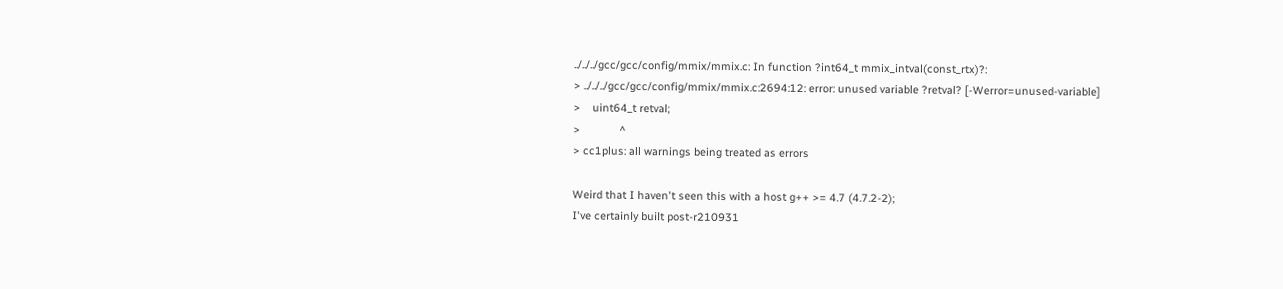../../../gcc/gcc/config/mmix/mmix.c: In function ?int64_t mmix_intval(const_rtx)?:
> ../../../gcc/gcc/config/mmix/mmix.c:2694:12: error: unused variable ?retval? [-Werror=unused-variable]
>    uint64_t retval;
>             ^
> cc1plus: all warnings being treated as errors

Weird that I haven't seen this with a host g++ >= 4.7 (4.7.2-2);
I've certainly built post-r210931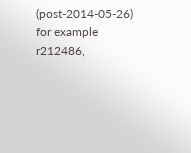(post-2014-05-26) for example
r212486,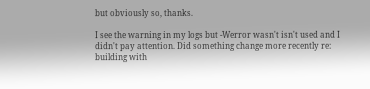but obviously so, thanks.

I see the warning in my logs but -Werror wasn't isn't used and I
didn't pay attention. Did something change more recently re:
building with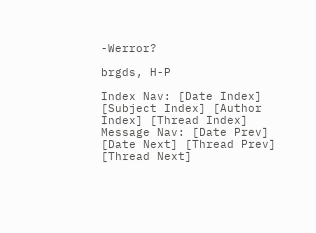-Werror?

brgds, H-P

Index Nav: [Date Index] [Subject Index] [Author Index] [Thread Index]
Message Nav: [Date Prev] [Date Next] [Thread Prev] [Thread Next]